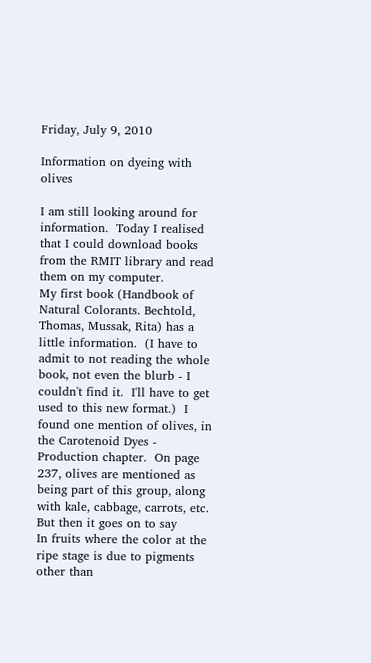Friday, July 9, 2010

Information on dyeing with olives

I am still looking around for information.  Today I realised that I could download books from the RMIT library and read them on my computer.
My first book (Handbook of Natural Colorants. Bechtold, Thomas, Mussak, Rita) has a little information.  (I have to admit to not reading the whole book, not even the blurb - I couldn't find it.  I'll have to get used to this new format.)  I found one mention of olives, in the Carotenoid Dyes - Production chapter.  On page 237, olives are mentioned as being part of this group, along with kale, cabbage, carrots, etc.  But then it goes on to say
In fruits where the color at the ripe stage is due to pigments other than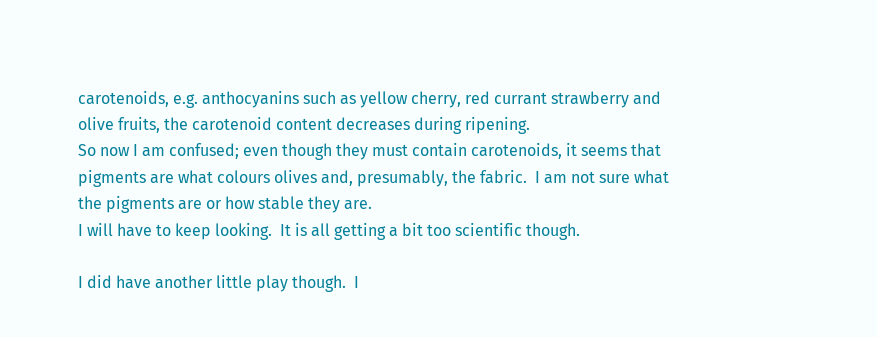carotenoids, e.g. anthocyanins such as yellow cherry, red currant strawberry and olive fruits, the carotenoid content decreases during ripening.
So now I am confused; even though they must contain carotenoids, it seems that pigments are what colours olives and, presumably, the fabric.  I am not sure what the pigments are or how stable they are.
I will have to keep looking.  It is all getting a bit too scientific though.

I did have another little play though.  I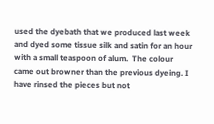used the dyebath that we produced last week and dyed some tissue silk and satin for an hour with a small teaspoon of alum.  The colour came out browner than the previous dyeing. I have rinsed the pieces but not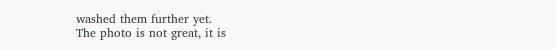washed them further yet.
The photo is not great, it is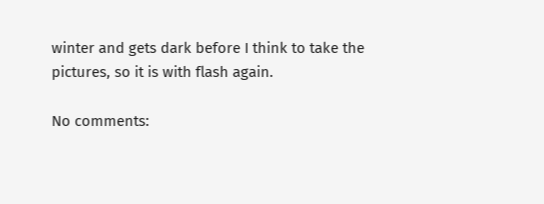winter and gets dark before I think to take the pictures, so it is with flash again.

No comments: